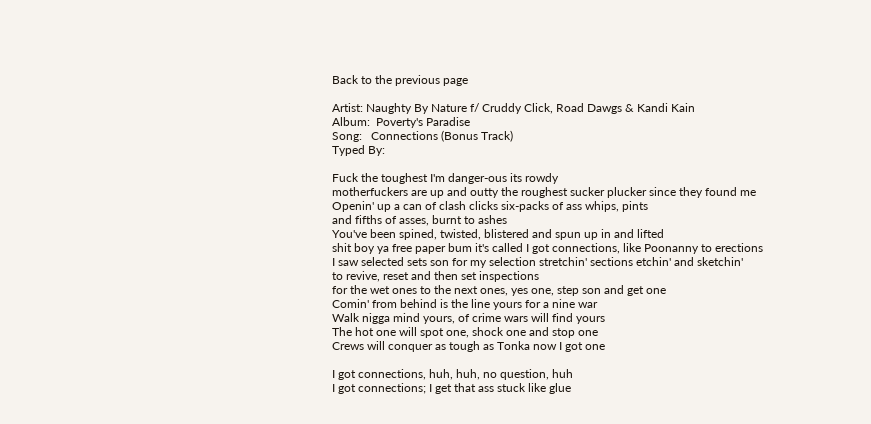Back to the previous page

Artist: Naughty By Nature f/ Cruddy Click, Road Dawgs & Kandi Kain
Album:  Poverty's Paradise
Song:   Connections (Bonus Track)
Typed By:

Fuck the toughest I'm danger-ous its rowdy
motherfuckers are up and outty the roughest sucker plucker since they found me
Openin' up a can of clash clicks six-packs of ass whips, pints
and fifths of asses, burnt to ashes
You've been spined, twisted, blistered and spun up in and lifted
shit boy ya free paper bum it's called I got connections, like Poonanny to erections
I saw selected sets son for my selection stretchin' sections etchin' and sketchin'
to revive, reset and then set inspections
for the wet ones to the next ones, yes one, step son and get one
Comin' from behind is the line yours for a nine war
Walk nigga mind yours, of crime wars will find yours
The hot one will spot one, shock one and stop one
Crews will conquer as tough as Tonka now I got one

I got connections, huh, huh, no question, huh
I got connections; I get that ass stuck like glue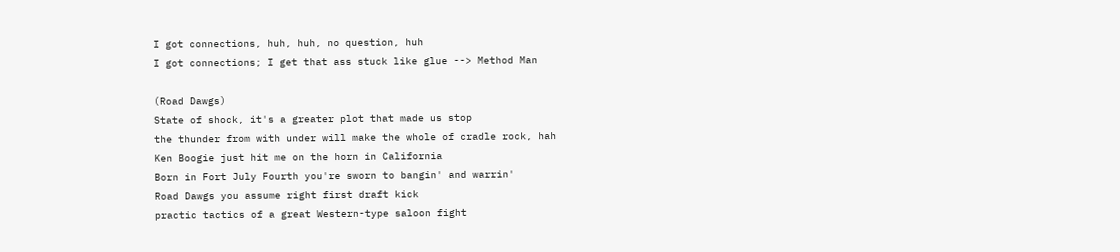I got connections, huh, huh, no question, huh
I got connections; I get that ass stuck like glue --> Method Man

(Road Dawgs)
State of shock, it's a greater plot that made us stop
the thunder from with under will make the whole of cradle rock, hah
Ken Boogie just hit me on the horn in California
Born in Fort July Fourth you're sworn to bangin' and warrin'
Road Dawgs you assume right first draft kick
practic tactics of a great Western-type saloon fight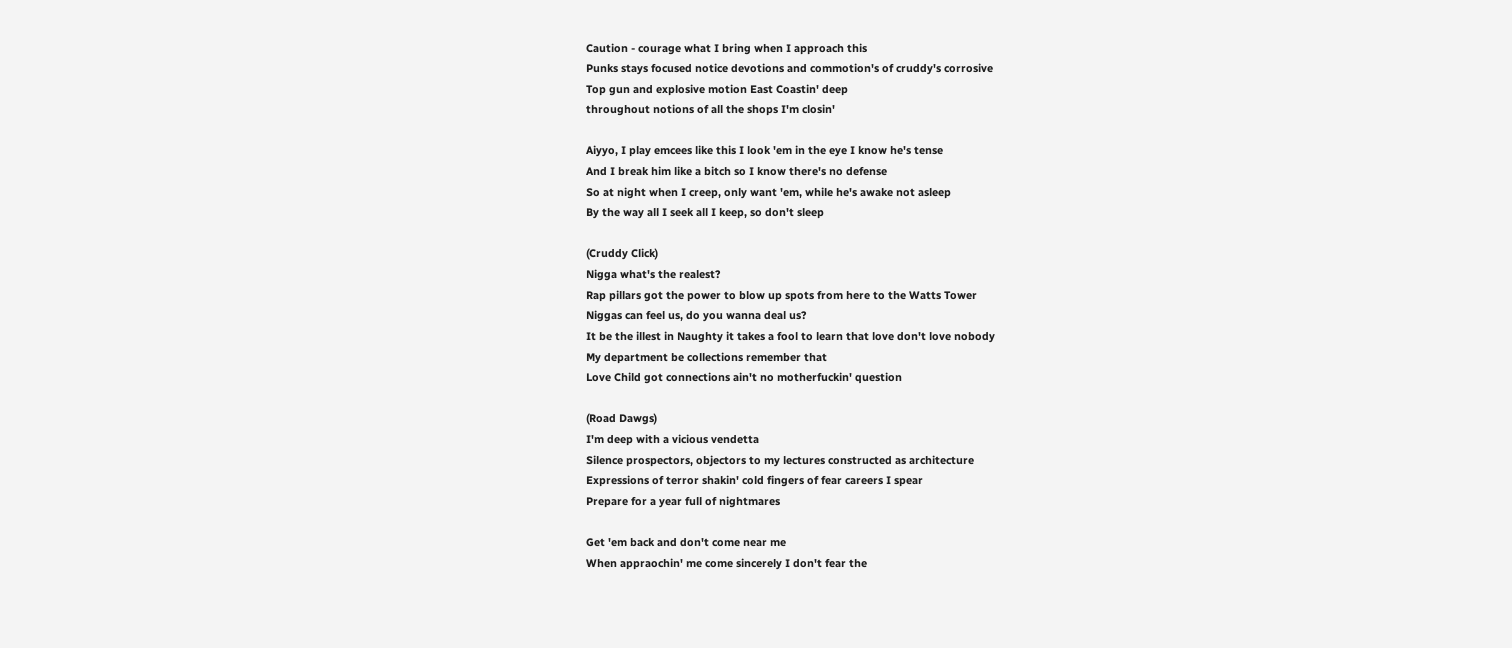Caution - courage what I bring when I approach this
Punks stays focused notice devotions and commotion's of cruddy's corrosive
Top gun and explosive motion East Coastin' deep
throughout notions of all the shops I'm closin'

Aiyyo, I play emcees like this I look 'em in the eye I know he's tense
And I break him like a bitch so I know there's no defense
So at night when I creep, only want 'em, while he's awake not asleep
By the way all I seek all I keep, so don't sleep

(Cruddy Click)
Nigga what's the realest?
Rap pillars got the power to blow up spots from here to the Watts Tower
Niggas can feel us, do you wanna deal us?
It be the illest in Naughty it takes a fool to learn that love don't love nobody
My department be collections remember that
Love Child got connections ain't no motherfuckin' question

(Road Dawgs)
I'm deep with a vicious vendetta
Silence prospectors, objectors to my lectures constructed as architecture
Expressions of terror shakin' cold fingers of fear careers I spear
Prepare for a year full of nightmares

Get 'em back and don't come near me
When appraochin' me come sincerely I don't fear the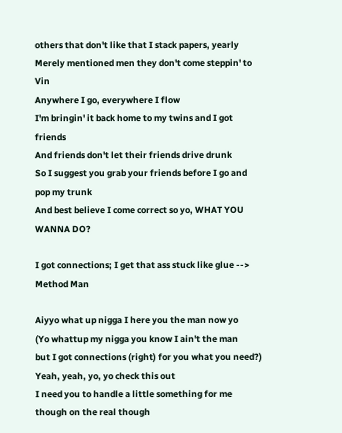others that don't like that I stack papers, yearly
Merely mentioned men they don't come steppin' to Vin
Anywhere I go, everywhere I flow
I'm bringin' it back home to my twins and I got friends
And friends don't let their friends drive drunk
So I suggest you grab your friends before I go and pop my trunk
And best believe I come correct so yo, WHAT YOU WANNA DO?

I got connections; I get that ass stuck like glue --> Method Man

Aiyyo what up nigga I here you the man now yo
(Yo whattup my nigga you know I ain't the man
but I got connections (right) for you what you need?)
Yeah, yeah, yo, yo check this out
I need you to handle a little something for me though on the real though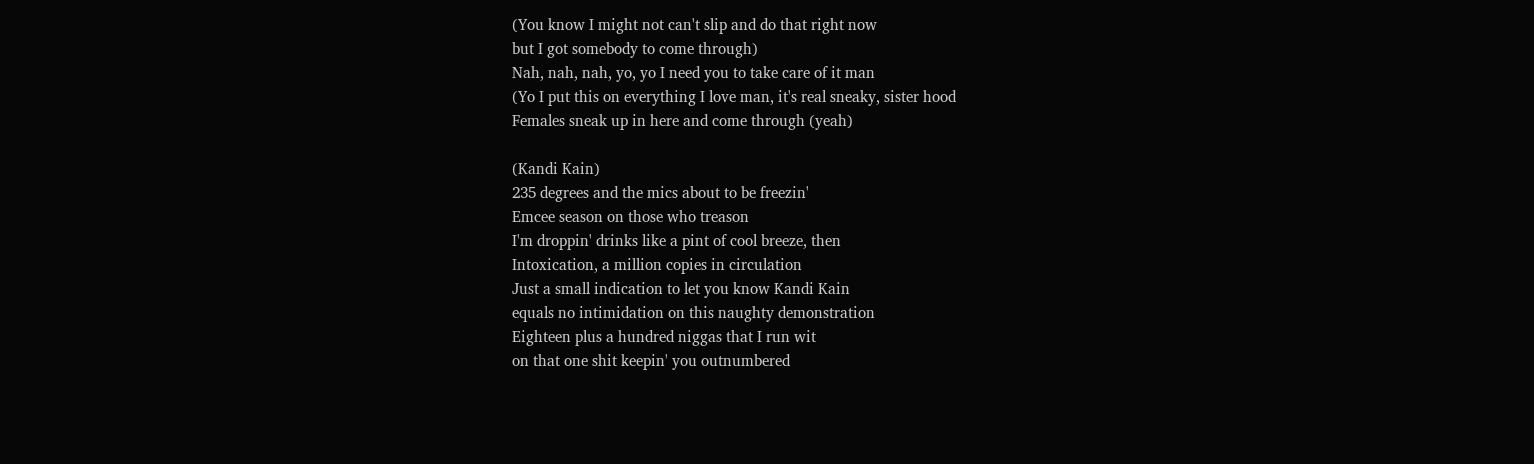(You know I might not can't slip and do that right now
but I got somebody to come through)
Nah, nah, nah, yo, yo I need you to take care of it man
(Yo I put this on everything I love man, it's real sneaky, sister hood
Females sneak up in here and come through (yeah)

(Kandi Kain)
235 degrees and the mics about to be freezin'
Emcee season on those who treason
I'm droppin' drinks like a pint of cool breeze, then
Intoxication, a million copies in circulation
Just a small indication to let you know Kandi Kain
equals no intimidation on this naughty demonstration
Eighteen plus a hundred niggas that I run wit
on that one shit keepin' you outnumbered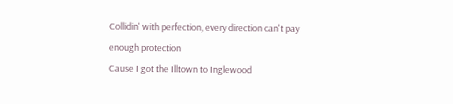Collidin' with perfection, every direction can't pay enough protection
Cause I got the Illtown to Inglewood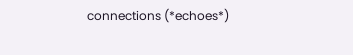connections (*echoes*)